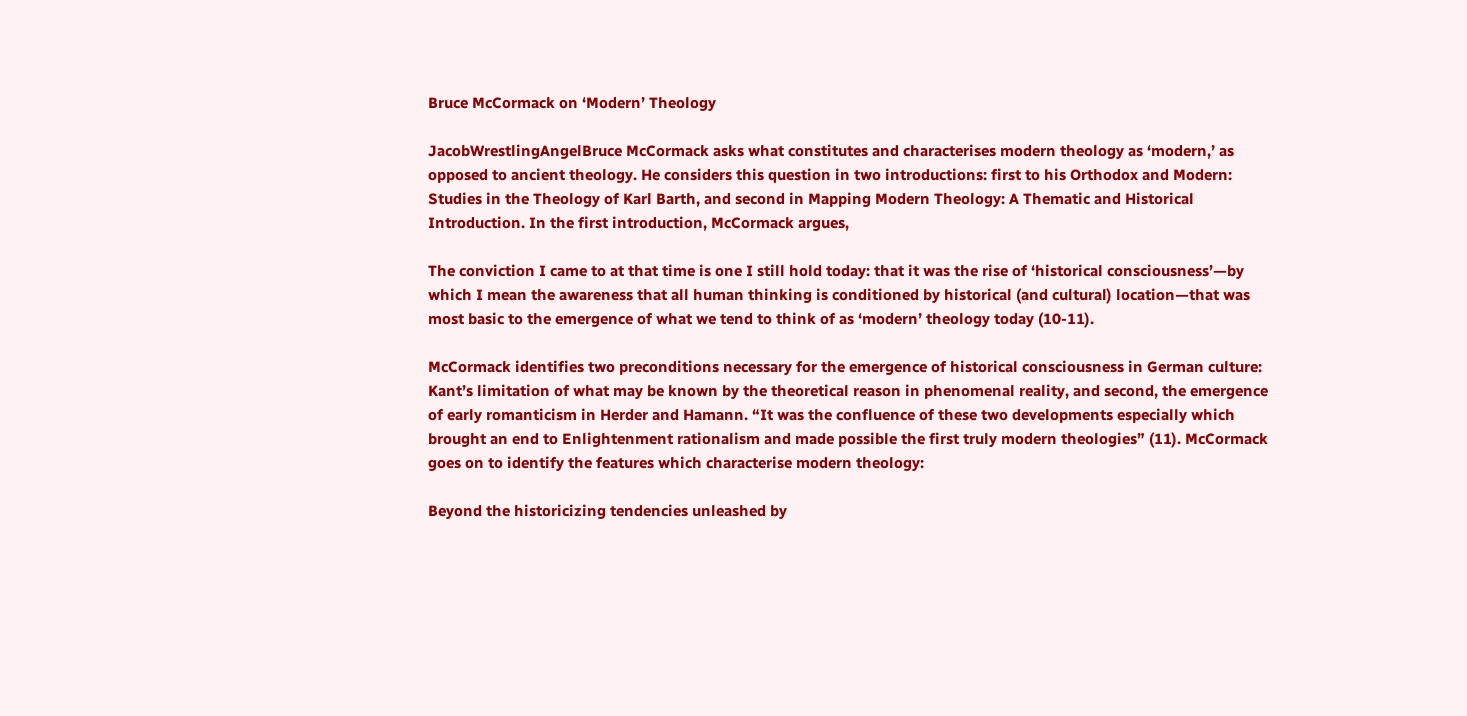Bruce McCormack on ‘Modern’ Theology

JacobWrestlingAngelBruce McCormack asks what constitutes and characterises modern theology as ‘modern,’ as opposed to ancient theology. He considers this question in two introductions: first to his Orthodox and Modern: Studies in the Theology of Karl Barth, and second in Mapping Modern Theology: A Thematic and Historical Introduction. In the first introduction, McCormack argues,

The conviction I came to at that time is one I still hold today: that it was the rise of ‘historical consciousness’—by which I mean the awareness that all human thinking is conditioned by historical (and cultural) location—that was most basic to the emergence of what we tend to think of as ‘modern’ theology today (10-11).

McCormack identifies two preconditions necessary for the emergence of historical consciousness in German culture: Kant’s limitation of what may be known by the theoretical reason in phenomenal reality, and second, the emergence of early romanticism in Herder and Hamann. “It was the confluence of these two developments especially which brought an end to Enlightenment rationalism and made possible the first truly modern theologies” (11). McCormack goes on to identify the features which characterise modern theology:

Beyond the historicizing tendencies unleashed by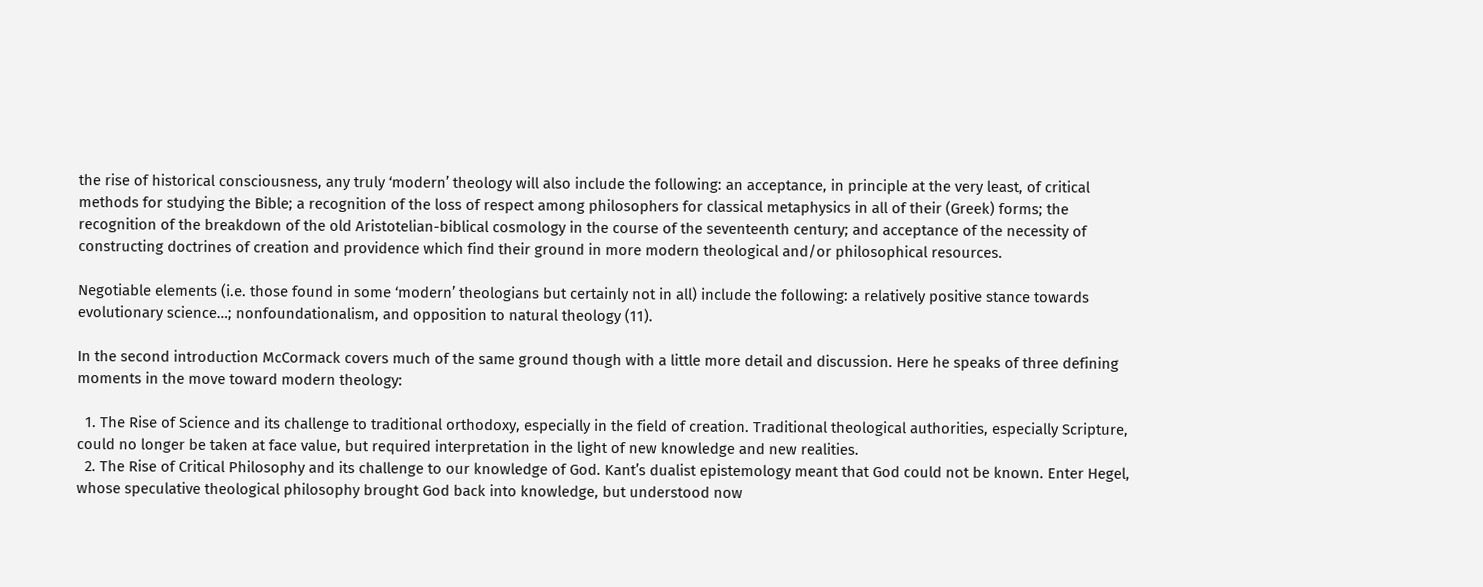the rise of historical consciousness, any truly ‘modern’ theology will also include the following: an acceptance, in principle at the very least, of critical methods for studying the Bible; a recognition of the loss of respect among philosophers for classical metaphysics in all of their (Greek) forms; the recognition of the breakdown of the old Aristotelian-biblical cosmology in the course of the seventeenth century; and acceptance of the necessity of constructing doctrines of creation and providence which find their ground in more modern theological and/or philosophical resources.

Negotiable elements (i.e. those found in some ‘modern’ theologians but certainly not in all) include the following: a relatively positive stance towards evolutionary science…; nonfoundationalism, and opposition to natural theology (11).

In the second introduction McCormack covers much of the same ground though with a little more detail and discussion. Here he speaks of three defining moments in the move toward modern theology:

  1. The Rise of Science and its challenge to traditional orthodoxy, especially in the field of creation. Traditional theological authorities, especially Scripture, could no longer be taken at face value, but required interpretation in the light of new knowledge and new realities.
  2. The Rise of Critical Philosophy and its challenge to our knowledge of God. Kant’s dualist epistemology meant that God could not be known. Enter Hegel, whose speculative theological philosophy brought God back into knowledge, but understood now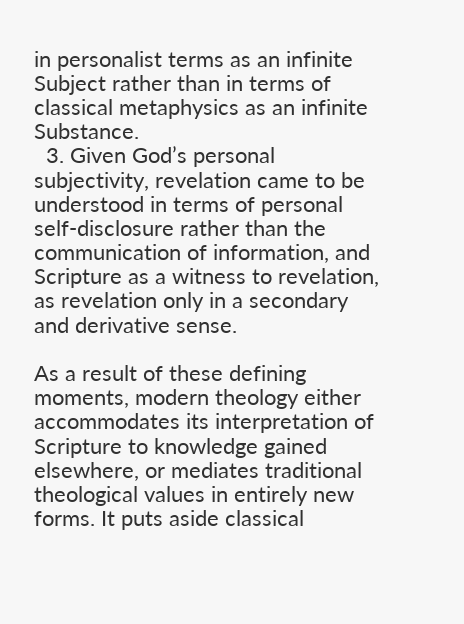in personalist terms as an infinite Subject rather than in terms of classical metaphysics as an infinite Substance.
  3. Given God’s personal subjectivity, revelation came to be understood in terms of personal self-disclosure rather than the communication of information, and Scripture as a witness to revelation, as revelation only in a secondary and derivative sense.

As a result of these defining moments, modern theology either accommodates its interpretation of Scripture to knowledge gained elsewhere, or mediates traditional theological values in entirely new forms. It puts aside classical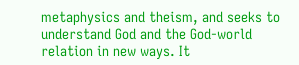metaphysics and theism, and seeks to understand God and the God-world relation in new ways. It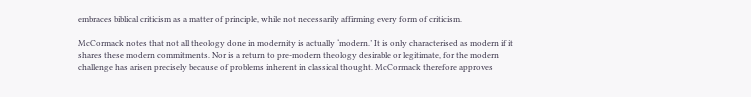embraces biblical criticism as a matter of principle, while not necessarily affirming every form of criticism.

McCormack notes that not all theology done in modernity is actually ‘modern.’ It is only characterised as modern if it shares these modern commitments. Nor is a return to pre-modern theology desirable or legitimate, for the modern challenge has arisen precisely because of problems inherent in classical thought. McCormack therefore approves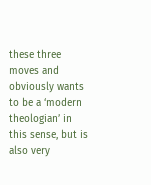these three moves and obviously wants to be a ‘modern theologian’ in this sense, but is also very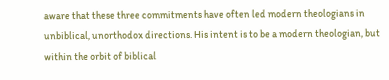aware that these three commitments have often led modern theologians in unbiblical, unorthodox directions. His intent is to be a modern theologian, but within the orbit of biblical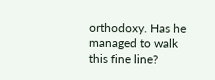orthodoxy. Has he managed to walk this fine line?